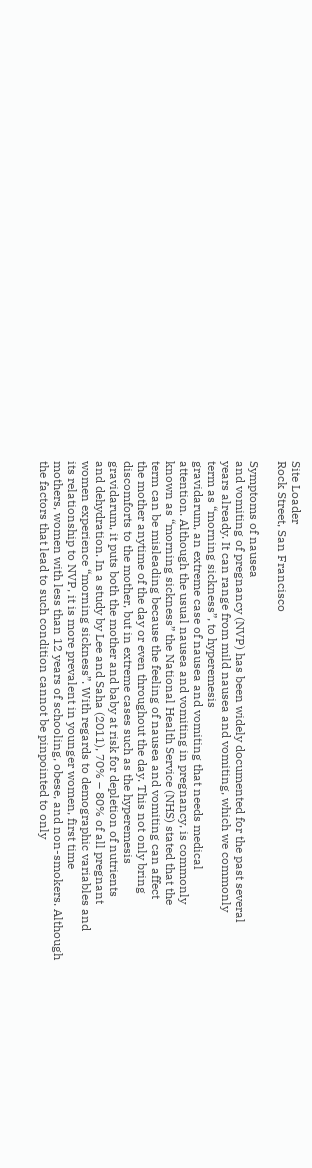Site Loader
Rock Street, San Francisco

Symptoms of nausea
and vomiting of pregnancy (NVP) has been widely documented for the past several
years already. It can range from mild nausea and vomiting, which we commonly
term as “morning sickness”, to hyperemesis
gravidarum, an extreme case of nausea and vomiting that needs medical
attention. Although the usual nausea and vomiting in pregnancy, is commonly
known as “morning sickness” the National Health Service (NHS) stated that the
term can be misleading because the feeling of nausea and vomiting can affect
the mother anytime of the day or even throughout the day. This not only bring
discomforts to the mother, but in extreme cases such as the hyperemesis
gravidarum, it puts both the mother and baby at risk for depletion of nutrients
and dehydration. In a study by Lee and Saha (2011), 70% – 80% of all pregnant
women experience “morning sickness”. With regards to demographic variables and
its relationship to NVP, it is more prevalent in younger women, first time
mothers, women with less than 12 years of schooling, obese, and non-smokers. Although
the factors that lead to such condition cannot be pinpointed to only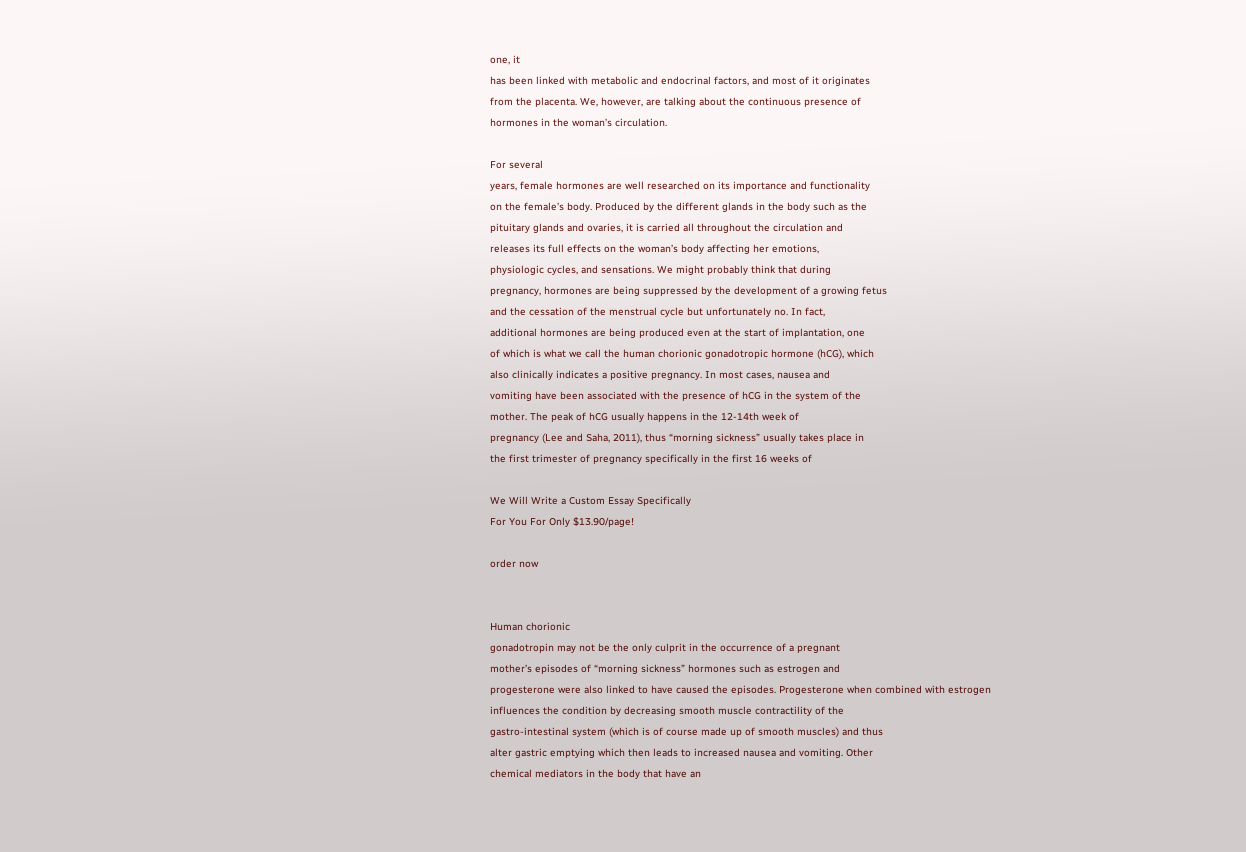one, it
has been linked with metabolic and endocrinal factors, and most of it originates
from the placenta. We, however, are talking about the continuous presence of
hormones in the woman’s circulation.

For several
years, female hormones are well researched on its importance and functionality
on the female’s body. Produced by the different glands in the body such as the
pituitary glands and ovaries, it is carried all throughout the circulation and
releases its full effects on the woman’s body affecting her emotions,
physiologic cycles, and sensations. We might probably think that during
pregnancy, hormones are being suppressed by the development of a growing fetus
and the cessation of the menstrual cycle but unfortunately no. In fact,
additional hormones are being produced even at the start of implantation, one
of which is what we call the human chorionic gonadotropic hormone (hCG), which
also clinically indicates a positive pregnancy. In most cases, nausea and
vomiting have been associated with the presence of hCG in the system of the
mother. The peak of hCG usually happens in the 12-14th week of
pregnancy (Lee and Saha, 2011), thus “morning sickness” usually takes place in
the first trimester of pregnancy specifically in the first 16 weeks of

We Will Write a Custom Essay Specifically
For You For Only $13.90/page!

order now


Human chorionic
gonadotropin may not be the only culprit in the occurrence of a pregnant
mother’s episodes of “morning sickness” hormones such as estrogen and
progesterone were also linked to have caused the episodes. Progesterone when combined with estrogen
influences the condition by decreasing smooth muscle contractility of the
gastro-intestinal system (which is of course made up of smooth muscles) and thus
alter gastric emptying which then leads to increased nausea and vomiting. Other
chemical mediators in the body that have an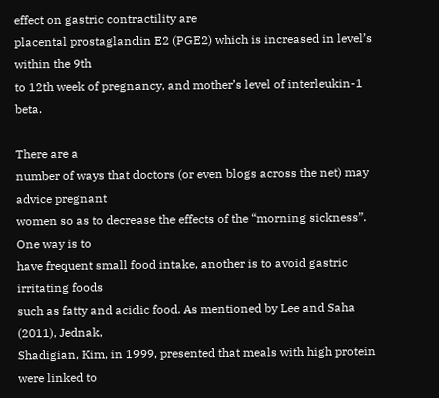effect on gastric contractility are
placental prostaglandin E2 (PGE2) which is increased in level’s within the 9th
to 12th week of pregnancy, and mother’s level of interleukin-1 beta.

There are a
number of ways that doctors (or even blogs across the net) may advice pregnant
women so as to decrease the effects of the “morning sickness”. One way is to
have frequent small food intake, another is to avoid gastric irritating foods
such as fatty and acidic food. As mentioned by Lee and Saha (2011), Jednak,
Shadigian, Kim, in 1999, presented that meals with high protein
were linked to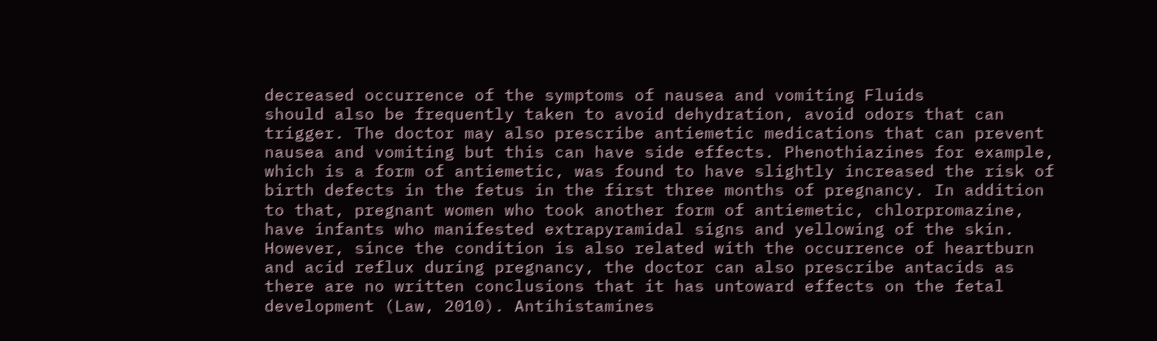decreased occurrence of the symptoms of nausea and vomiting Fluids
should also be frequently taken to avoid dehydration, avoid odors that can
trigger. The doctor may also prescribe antiemetic medications that can prevent
nausea and vomiting but this can have side effects. Phenothiazines for example,
which is a form of antiemetic, was found to have slightly increased the risk of
birth defects in the fetus in the first three months of pregnancy. In addition
to that, pregnant women who took another form of antiemetic, chlorpromazine,
have infants who manifested extrapyramidal signs and yellowing of the skin.
However, since the condition is also related with the occurrence of heartburn
and acid reflux during pregnancy, the doctor can also prescribe antacids as
there are no written conclusions that it has untoward effects on the fetal
development (Law, 2010). Antihistamines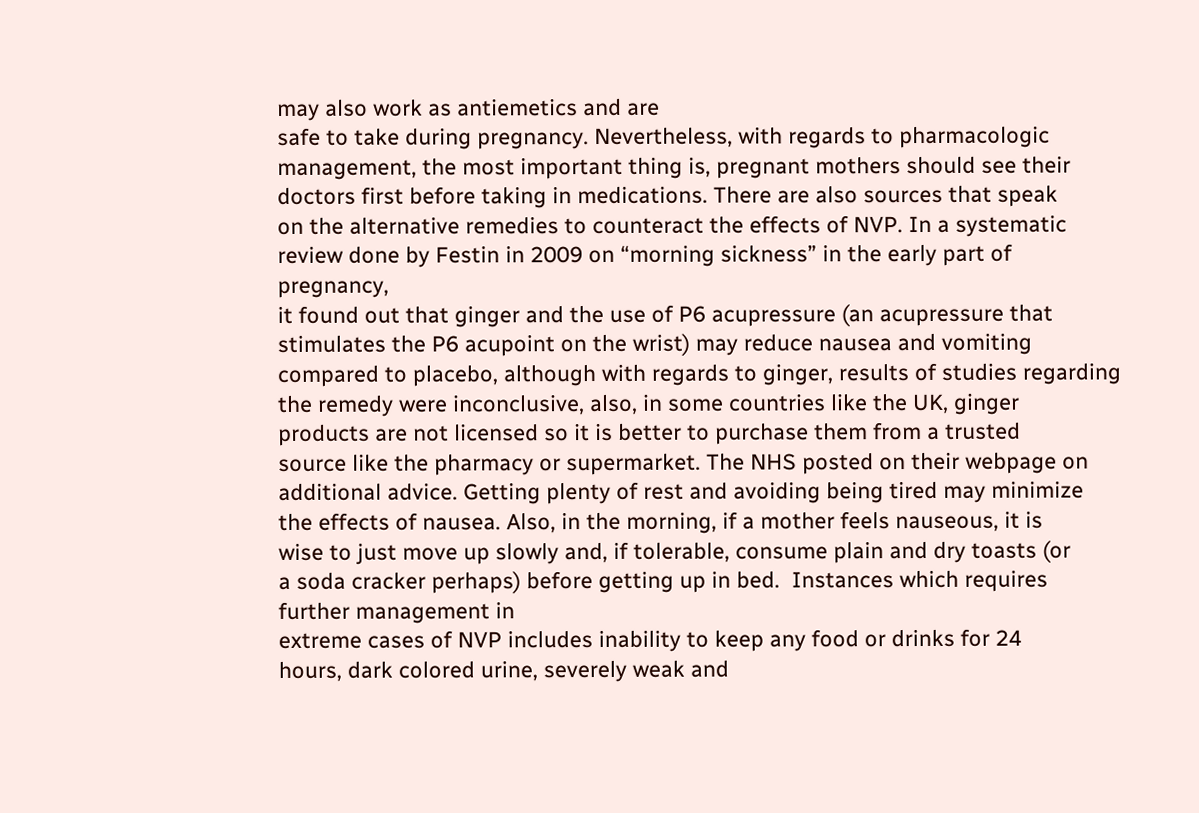may also work as antiemetics and are
safe to take during pregnancy. Nevertheless, with regards to pharmacologic
management, the most important thing is, pregnant mothers should see their
doctors first before taking in medications. There are also sources that speak
on the alternative remedies to counteract the effects of NVP. In a systematic
review done by Festin in 2009 on “morning sickness” in the early part of pregnancy,
it found out that ginger and the use of P6 acupressure (an acupressure that
stimulates the P6 acupoint on the wrist) may reduce nausea and vomiting
compared to placebo, although with regards to ginger, results of studies regarding
the remedy were inconclusive, also, in some countries like the UK, ginger
products are not licensed so it is better to purchase them from a trusted
source like the pharmacy or supermarket. The NHS posted on their webpage on
additional advice. Getting plenty of rest and avoiding being tired may minimize
the effects of nausea. Also, in the morning, if a mother feels nauseous, it is
wise to just move up slowly and, if tolerable, consume plain and dry toasts (or
a soda cracker perhaps) before getting up in bed.  Instances which requires further management in
extreme cases of NVP includes inability to keep any food or drinks for 24
hours, dark colored urine, severely weak and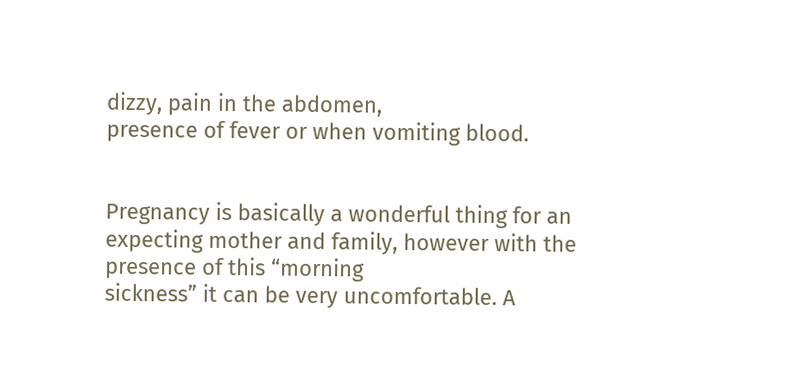dizzy, pain in the abdomen,
presence of fever or when vomiting blood.


Pregnancy is basically a wonderful thing for an
expecting mother and family, however with the presence of this “morning
sickness” it can be very uncomfortable. A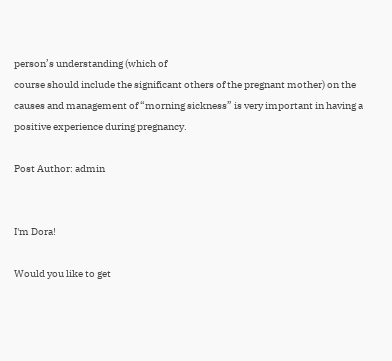person’s understanding (which of
course should include the significant others of the pregnant mother) on the
causes and management of “morning sickness” is very important in having a
positive experience during pregnancy.

Post Author: admin


I'm Dora!

Would you like to get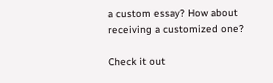a custom essay? How about receiving a customized one?

Check it out